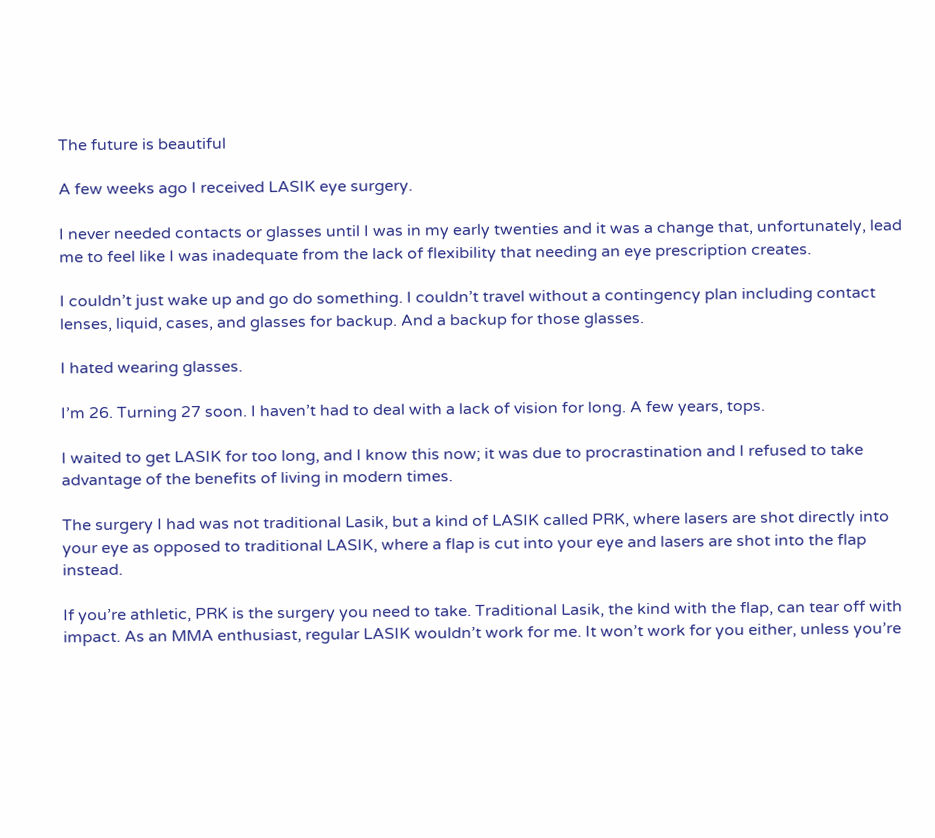The future is beautiful

A few weeks ago I received LASIK eye surgery.

I never needed contacts or glasses until I was in my early twenties and it was a change that, unfortunately, lead me to feel like I was inadequate from the lack of flexibility that needing an eye prescription creates.

I couldn’t just wake up and go do something. I couldn’t travel without a contingency plan including contact lenses, liquid, cases, and glasses for backup. And a backup for those glasses.

I hated wearing glasses.

I’m 26. Turning 27 soon. I haven’t had to deal with a lack of vision for long. A few years, tops.

I waited to get LASIK for too long, and I know this now; it was due to procrastination and I refused to take advantage of the benefits of living in modern times.

The surgery I had was not traditional Lasik, but a kind of LASIK called PRK, where lasers are shot directly into your eye as opposed to traditional LASIK, where a flap is cut into your eye and lasers are shot into the flap instead.

If you’re athletic, PRK is the surgery you need to take. Traditional Lasik, the kind with the flap, can tear off with impact. As an MMA enthusiast, regular LASIK wouldn’t work for me. It won’t work for you either, unless you’re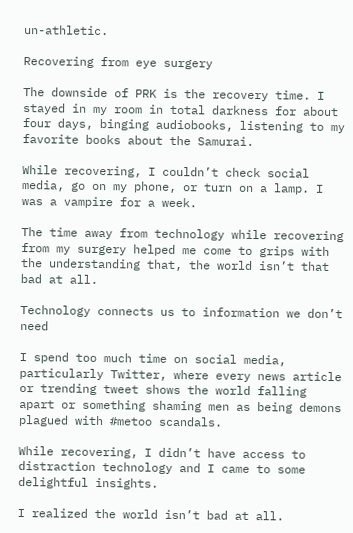un-athletic.

Recovering from eye surgery

The downside of PRK is the recovery time. I stayed in my room in total darkness for about four days, binging audiobooks, listening to my favorite books about the Samurai.

While recovering, I couldn’t check social media, go on my phone, or turn on a lamp. I was a vampire for a week.

The time away from technology while recovering from my surgery helped me come to grips with the understanding that, the world isn’t that bad at all.

Technology connects us to information we don’t need

I spend too much time on social media, particularly Twitter, where every news article or trending tweet shows the world falling apart or something shaming men as being demons plagued with #metoo scandals.

While recovering, I didn’t have access to distraction technology and I came to some delightful insights.

I realized the world isn’t bad at all.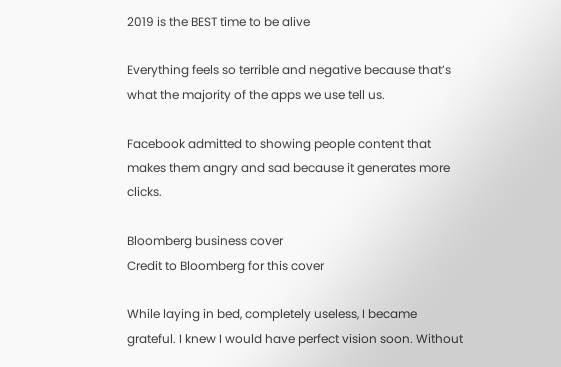2019 is the BEST time to be alive

Everything feels so terrible and negative because that’s what the majority of the apps we use tell us.

Facebook admitted to showing people content that makes them angry and sad because it generates more clicks.

Bloomberg business cover
Credit to Bloomberg for this cover

While laying in bed, completely useless, I became grateful. I knew I would have perfect vision soon. Without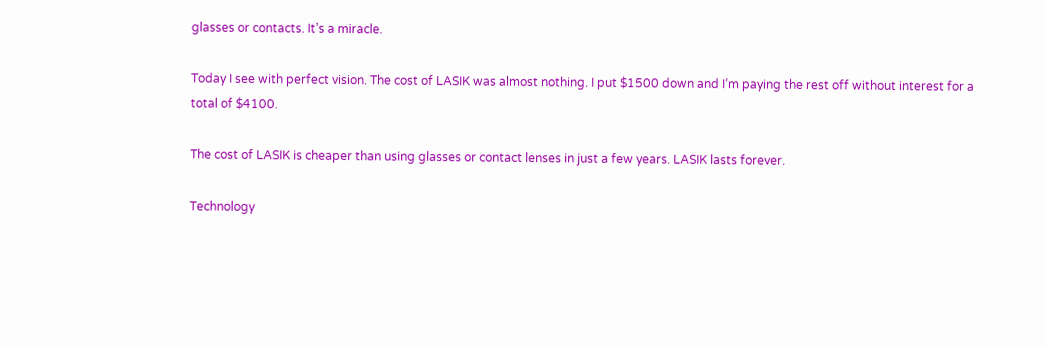glasses or contacts. It’s a miracle.

Today I see with perfect vision. The cost of LASIK was almost nothing. I put $1500 down and I’m paying the rest off without interest for a total of $4100.

The cost of LASIK is cheaper than using glasses or contact lenses in just a few years. LASIK lasts forever.

Technology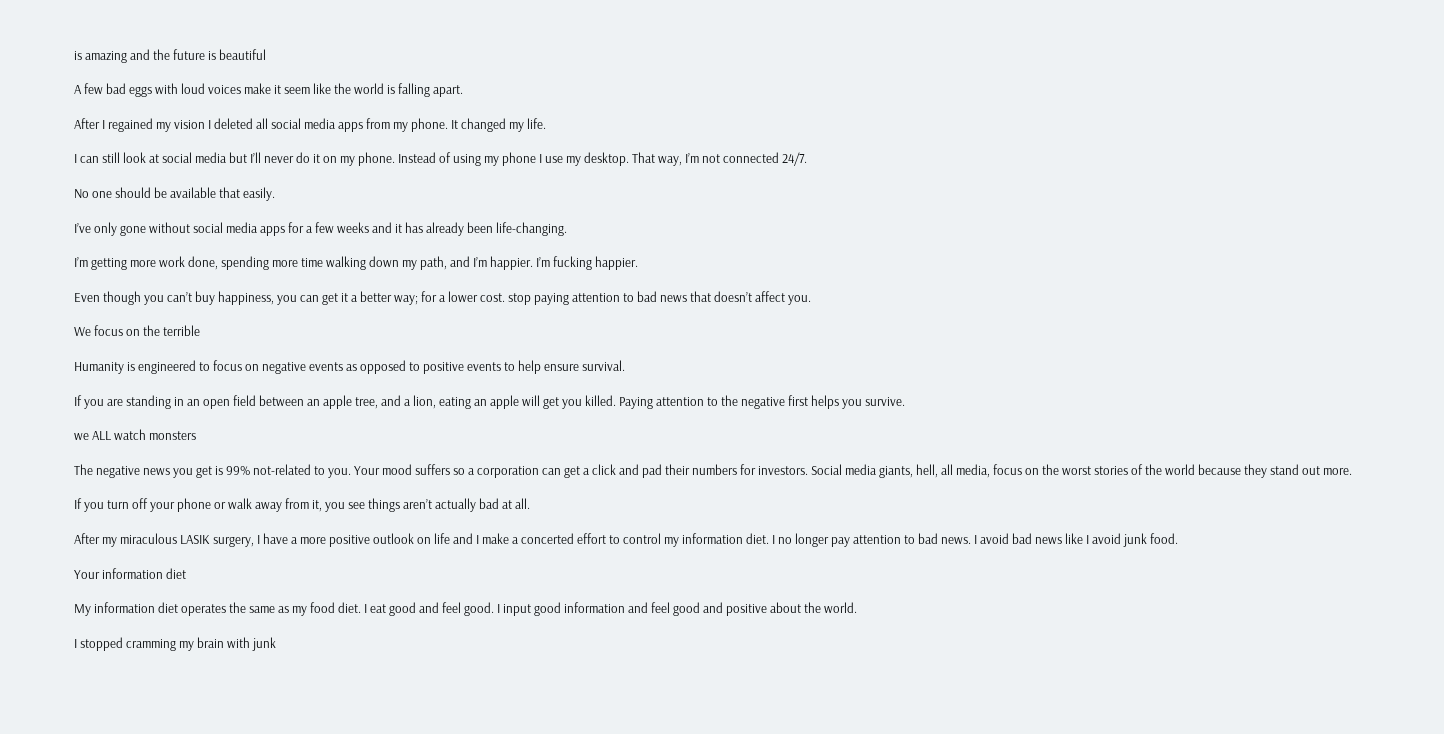is amazing and the future is beautiful

A few bad eggs with loud voices make it seem like the world is falling apart.

After I regained my vision I deleted all social media apps from my phone. It changed my life.

I can still look at social media but I’ll never do it on my phone. Instead of using my phone I use my desktop. That way, I’m not connected 24/7.

No one should be available that easily.

I’ve only gone without social media apps for a few weeks and it has already been life-changing.

I’m getting more work done, spending more time walking down my path, and I’m happier. I’m fucking happier.

Even though you can’t buy happiness, you can get it a better way; for a lower cost. stop paying attention to bad news that doesn’t affect you.

We focus on the terrible

Humanity is engineered to focus on negative events as opposed to positive events to help ensure survival.

If you are standing in an open field between an apple tree, and a lion, eating an apple will get you killed. Paying attention to the negative first helps you survive.

we ALL watch monsters

The negative news you get is 99% not-related to you. Your mood suffers so a corporation can get a click and pad their numbers for investors. Social media giants, hell, all media, focus on the worst stories of the world because they stand out more.

If you turn off your phone or walk away from it, you see things aren’t actually bad at all.

After my miraculous LASIK surgery, I have a more positive outlook on life and I make a concerted effort to control my information diet. I no longer pay attention to bad news. I avoid bad news like I avoid junk food.

Your information diet

My information diet operates the same as my food diet. I eat good and feel good. I input good information and feel good and positive about the world.

I stopped cramming my brain with junk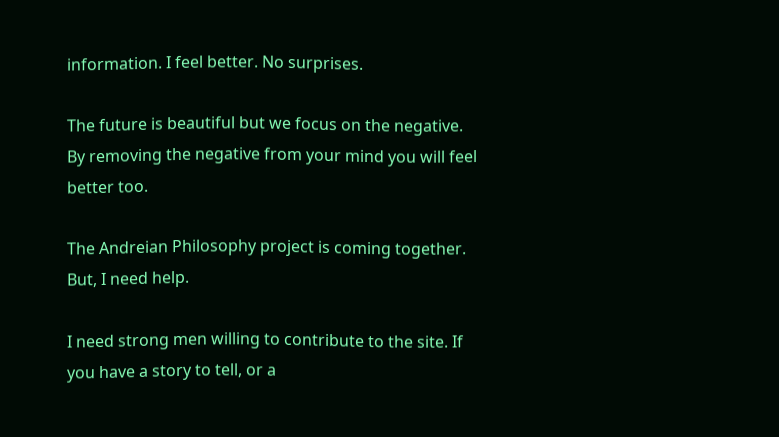information. I feel better. No surprises.

The future is beautiful but we focus on the negative. By removing the negative from your mind you will feel better too.

The Andreian Philosophy project is coming together. But, I need help.

I need strong men willing to contribute to the site. If you have a story to tell, or a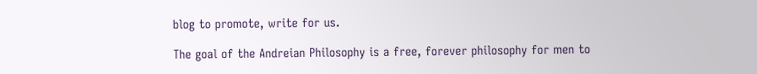blog to promote, write for us.

The goal of the Andreian Philosophy is a free, forever philosophy for men to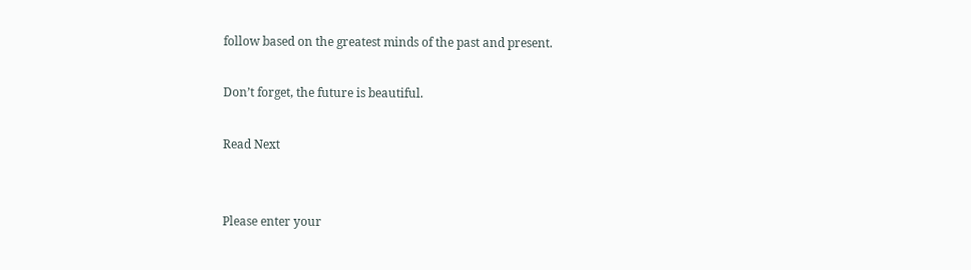follow based on the greatest minds of the past and present.

Don’t forget, the future is beautiful.

Read Next


Please enter your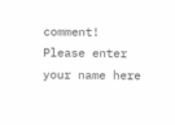comment!
Please enter your name here